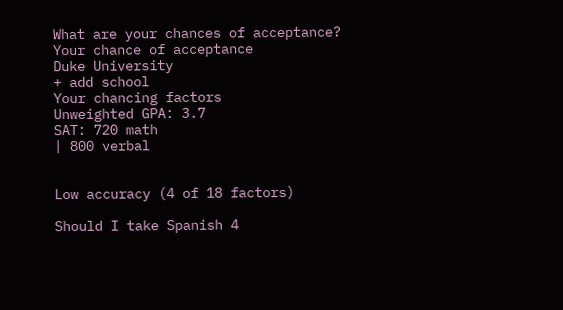What are your chances of acceptance?
Your chance of acceptance
Duke University
+ add school
Your chancing factors
Unweighted GPA: 3.7
SAT: 720 math
| 800 verbal


Low accuracy (4 of 18 factors)

Should I take Spanish 4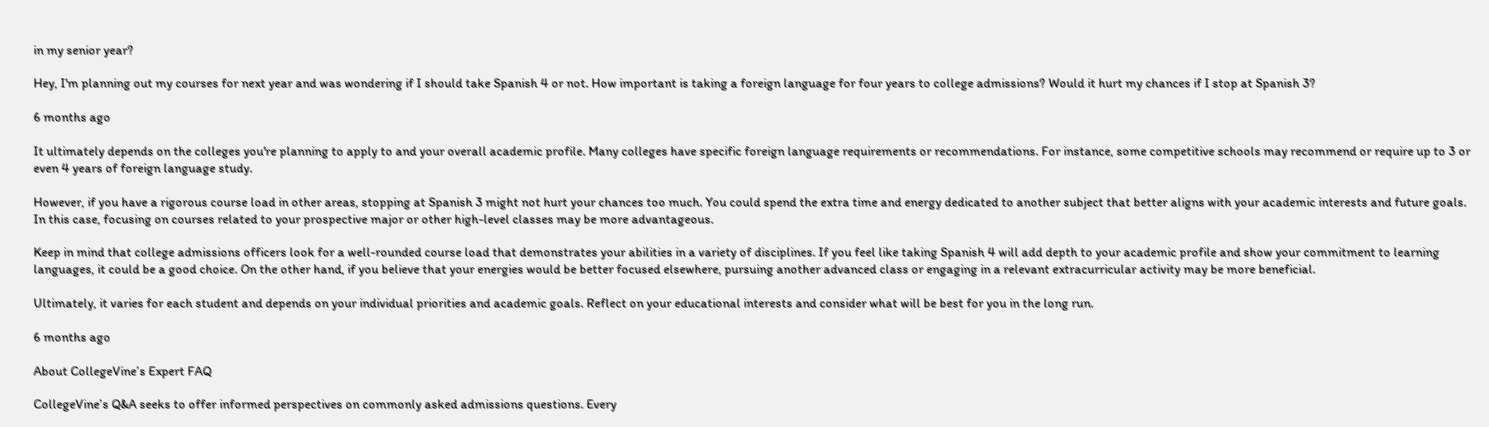in my senior year?

Hey, I'm planning out my courses for next year and was wondering if I should take Spanish 4 or not. How important is taking a foreign language for four years to college admissions? Would it hurt my chances if I stop at Spanish 3?

6 months ago

It ultimately depends on the colleges you're planning to apply to and your overall academic profile. Many colleges have specific foreign language requirements or recommendations. For instance, some competitive schools may recommend or require up to 3 or even 4 years of foreign language study.

However, if you have a rigorous course load in other areas, stopping at Spanish 3 might not hurt your chances too much. You could spend the extra time and energy dedicated to another subject that better aligns with your academic interests and future goals. In this case, focusing on courses related to your prospective major or other high-level classes may be more advantageous.

Keep in mind that college admissions officers look for a well-rounded course load that demonstrates your abilities in a variety of disciplines. If you feel like taking Spanish 4 will add depth to your academic profile and show your commitment to learning languages, it could be a good choice. On the other hand, if you believe that your energies would be better focused elsewhere, pursuing another advanced class or engaging in a relevant extracurricular activity may be more beneficial.

Ultimately, it varies for each student and depends on your individual priorities and academic goals. Reflect on your educational interests and consider what will be best for you in the long run.

6 months ago

About CollegeVine’s Expert FAQ

CollegeVine’s Q&A seeks to offer informed perspectives on commonly asked admissions questions. Every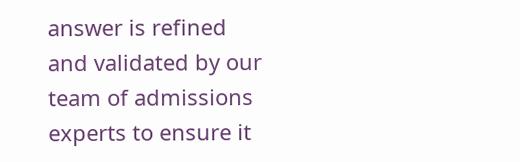answer is refined and validated by our team of admissions experts to ensure it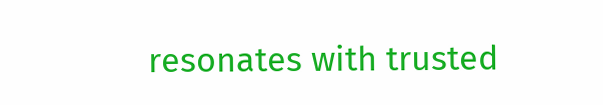resonates with trusted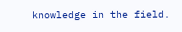knowledge in the field.